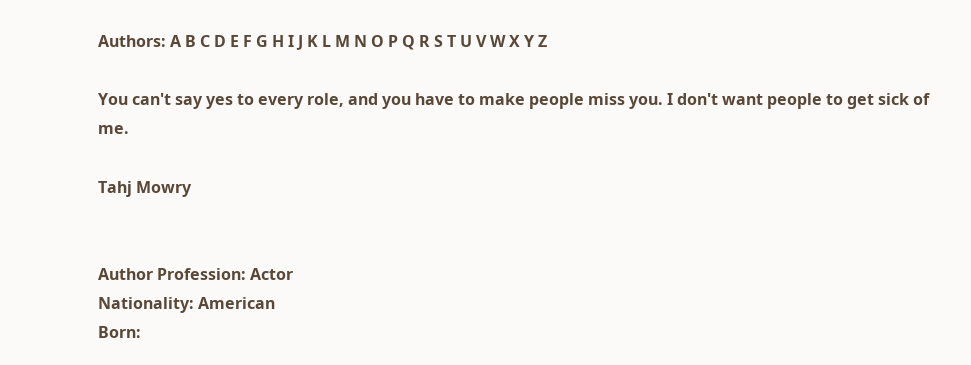Authors: A B C D E F G H I J K L M N O P Q R S T U V W X Y Z

You can't say yes to every role, and you have to make people miss you. I don't want people to get sick of me.

Tahj Mowry


Author Profession: Actor
Nationality: American
Born: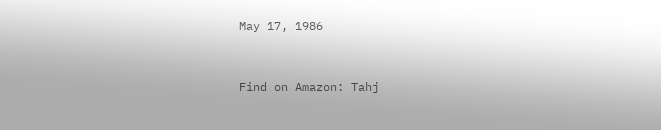May 17, 1986


Find on Amazon: Tahj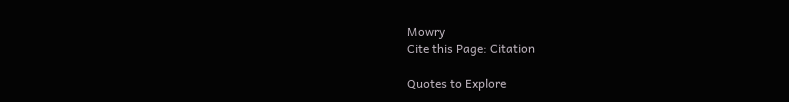Mowry
Cite this Page: Citation

Quotes to Explore